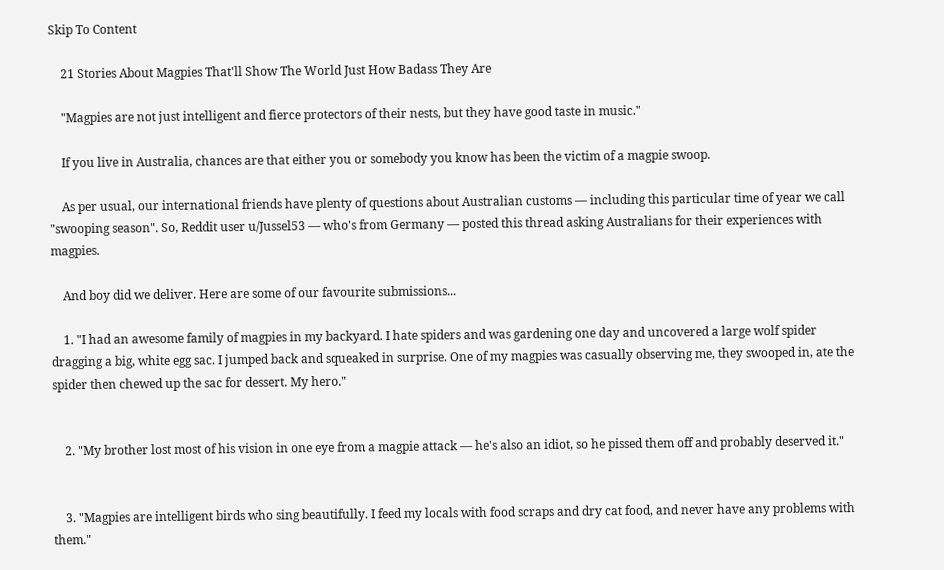Skip To Content

    21 Stories About Magpies That'll Show The World Just How Badass They Are

    "Magpies are not just intelligent and fierce protectors of their nests, but they have good taste in music."

    If you live in Australia, chances are that either you or somebody you know has been the victim of a magpie swoop.

    As per usual, our international friends have plenty of questions about Australian customs — including this particular time of year we call "swooping season". So, Reddit user u/Jussel53 — who's from Germany — posted this thread asking Australians for their experiences with magpies.

    And boy did we deliver. Here are some of our favourite submissions...

    1. "I had an awesome family of magpies in my backyard. I hate spiders and was gardening one day and uncovered a large wolf spider dragging a big, white egg sac. I jumped back and squeaked in surprise. One of my magpies was casually observing me, they swooped in, ate the spider then chewed up the sac for dessert. My hero."


    2. "My brother lost most of his vision in one eye from a magpie attack — he's also an idiot, so he pissed them off and probably deserved it."


    3. "Magpies are intelligent birds who sing beautifully. I feed my locals with food scraps and dry cat food, and never have any problems with them."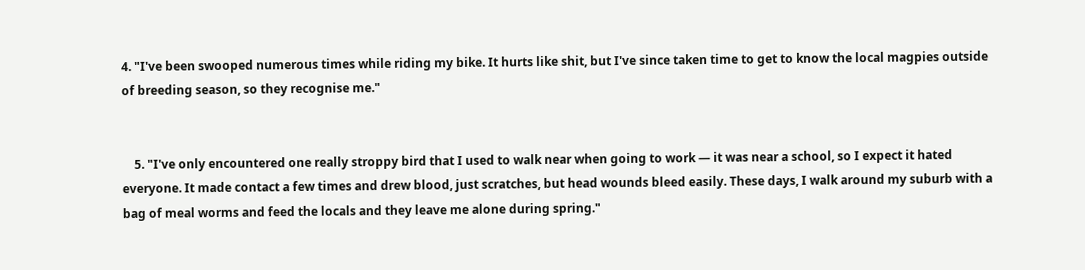4. "I've been swooped numerous times while riding my bike. It hurts like shit, but I've since taken time to get to know the local magpies outside of breeding season, so they recognise me."


    5. "I've only encountered one really stroppy bird that I used to walk near when going to work — it was near a school, so I expect it hated everyone. It made contact a few times and drew blood, just scratches, but head wounds bleed easily. These days, I walk around my suburb with a bag of meal worms and feed the locals and they leave me alone during spring."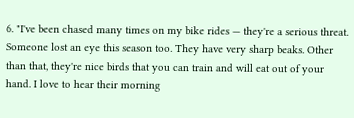6. "I've been chased many times on my bike rides — they're a serious threat. Someone lost an eye this season too. They have very sharp beaks. Other than that, they're nice birds that you can train and will eat out of your hand. I love to hear their morning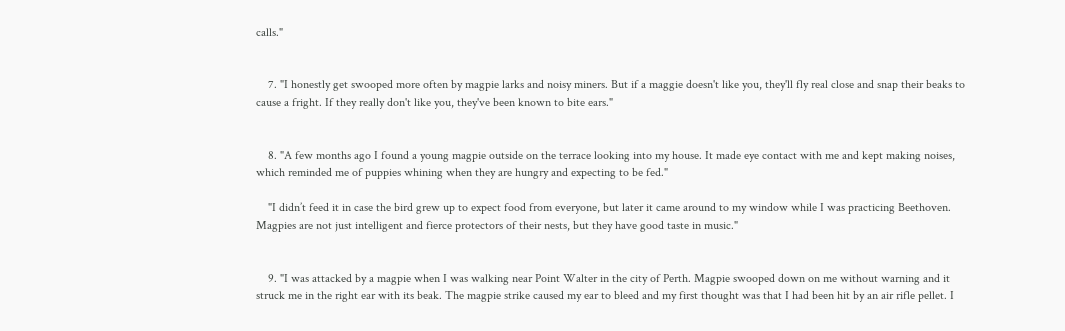calls."


    7. "I honestly get swooped more often by magpie larks and noisy miners. But if a maggie doesn't like you, they'll fly real close and snap their beaks to cause a fright. If they really don't like you, they've been known to bite ears."


    8. "A few months ago I found a young magpie outside on the terrace looking into my house. It made eye contact with me and kept making noises, which reminded me of puppies whining when they are hungry and expecting to be fed."

    "I didn’t feed it in case the bird grew up to expect food from everyone, but later it came around to my window while I was practicing Beethoven. Magpies are not just intelligent and fierce protectors of their nests, but they have good taste in music."


    9. "I was attacked by a magpie when I was walking near Point Walter in the city of Perth. Magpie swooped down on me without warning and it struck me in the right ear with its beak. The magpie strike caused my ear to bleed and my first thought was that I had been hit by an air rifle pellet. I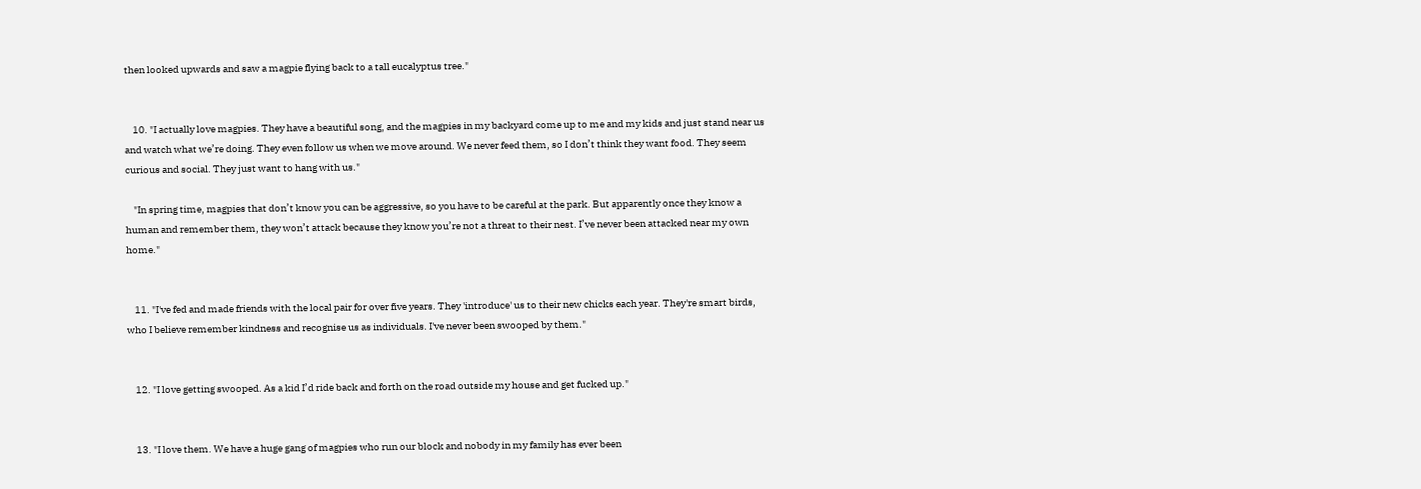then looked upwards and saw a magpie flying back to a tall eucalyptus tree."


    10. "I actually love magpies. They have a beautiful song, and the magpies in my backyard come up to me and my kids and just stand near us and watch what we’re doing. They even follow us when we move around. We never feed them, so I don’t think they want food. They seem curious and social. They just want to hang with us."

    "In spring time, magpies that don’t know you can be aggressive, so you have to be careful at the park. But apparently once they know a human and remember them, they won’t attack because they know you’re not a threat to their nest. I’ve never been attacked near my own home."


    11. "I've fed and made friends with the local pair for over five years. They 'introduce' us to their new chicks each year. They're smart birds, who I believe remember kindness and recognise us as individuals. I've never been swooped by them."


    12. "I love getting swooped. As a kid I’d ride back and forth on the road outside my house and get fucked up."


    13. "I love them. We have a huge gang of magpies who run our block and nobody in my family has ever been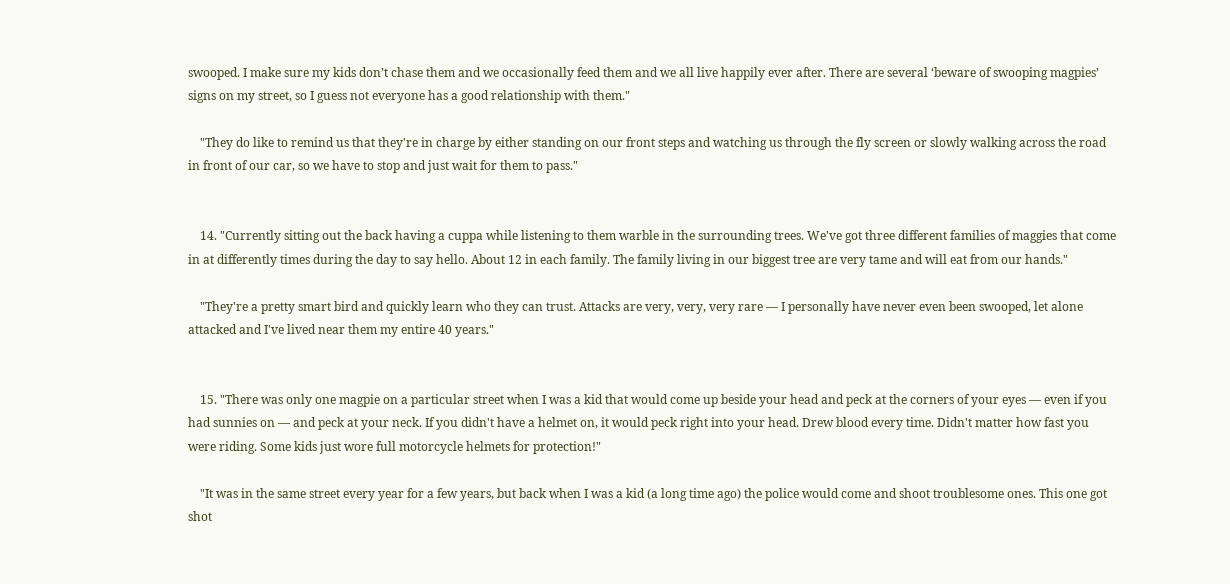swooped. I make sure my kids don’t chase them and we occasionally feed them and we all live happily ever after. There are several ‘beware of swooping magpies’ signs on my street, so I guess not everyone has a good relationship with them."

    "They do like to remind us that they're in charge by either standing on our front steps and watching us through the fly screen or slowly walking across the road in front of our car, so we have to stop and just wait for them to pass."


    14. "Currently sitting out the back having a cuppa while listening to them warble in the surrounding trees. We've got three different families of maggies that come in at differently times during the day to say hello. About 12 in each family. The family living in our biggest tree are very tame and will eat from our hands."

    "They're a pretty smart bird and quickly learn who they can trust. Attacks are very, very, very rare — I personally have never even been swooped, let alone attacked and I've lived near them my entire 40 years."


    15. "There was only one magpie on a particular street when I was a kid that would come up beside your head and peck at the corners of your eyes — even if you had sunnies on — and peck at your neck. If you didn't have a helmet on, it would peck right into your head. Drew blood every time. Didn't matter how fast you were riding. Some kids just wore full motorcycle helmets for protection!"

    "It was in the same street every year for a few years, but back when I was a kid (a long time ago) the police would come and shoot troublesome ones. This one got shot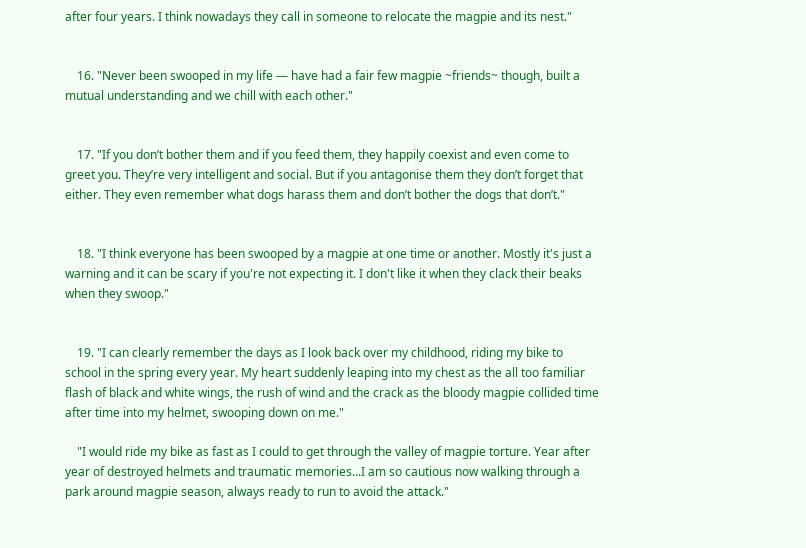after four years. I think nowadays they call in someone to relocate the magpie and its nest."


    16. "Never been swooped in my life — have had a fair few magpie ~friends~ though, built a mutual understanding and we chill with each other."


    17. "If you don’t bother them and if you feed them, they happily coexist and even come to greet you. They’re very intelligent and social. But if you antagonise them they don’t forget that either. They even remember what dogs harass them and don’t bother the dogs that don’t."


    18. "I think everyone has been swooped by a magpie at one time or another. Mostly it's just a warning and it can be scary if you're not expecting it. I don't like it when they clack their beaks when they swoop."


    19. "I can clearly remember the days as I look back over my childhood, riding my bike to school in the spring every year. My heart suddenly leaping into my chest as the all too familiar flash of black and white wings, the rush of wind and the crack as the bloody magpie collided time after time into my helmet, swooping down on me."

    "I would ride my bike as fast as I could to get through the valley of magpie torture. Year after year of destroyed helmets and traumatic memories...I am so cautious now walking through a park around magpie season, always ready to run to avoid the attack."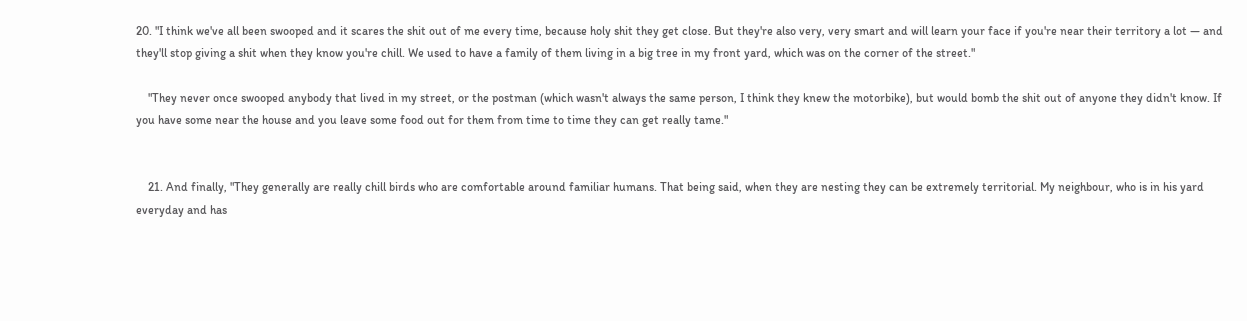20. "I think we've all been swooped and it scares the shit out of me every time, because holy shit they get close. But they're also very, very smart and will learn your face if you're near their territory a lot — and they'll stop giving a shit when they know you're chill. We used to have a family of them living in a big tree in my front yard, which was on the corner of the street."

    "They never once swooped anybody that lived in my street, or the postman (which wasn't always the same person, I think they knew the motorbike), but would bomb the shit out of anyone they didn't know. If you have some near the house and you leave some food out for them from time to time they can get really tame."


    21. And finally, "They generally are really chill birds who are comfortable around familiar humans. That being said, when they are nesting they can be extremely territorial. My neighbour, who is in his yard everyday and has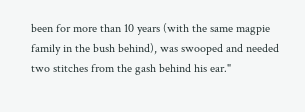been for more than 10 years (with the same magpie family in the bush behind), was swooped and needed two stitches from the gash behind his ear."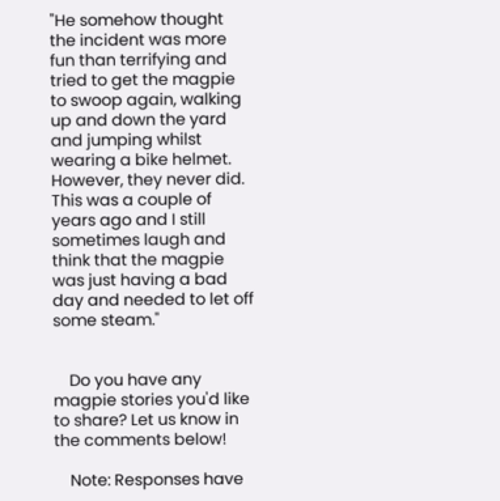"He somehow thought the incident was more fun than terrifying and tried to get the magpie to swoop again, walking up and down the yard and jumping whilst wearing a bike helmet. However, they never did. This was a couple of years ago and I still sometimes laugh and think that the magpie was just having a bad day and needed to let off some steam."


    Do you have any magpie stories you'd like to share? Let us know in the comments below!

    Note: Responses have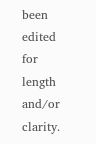been edited for length and/or clarity.